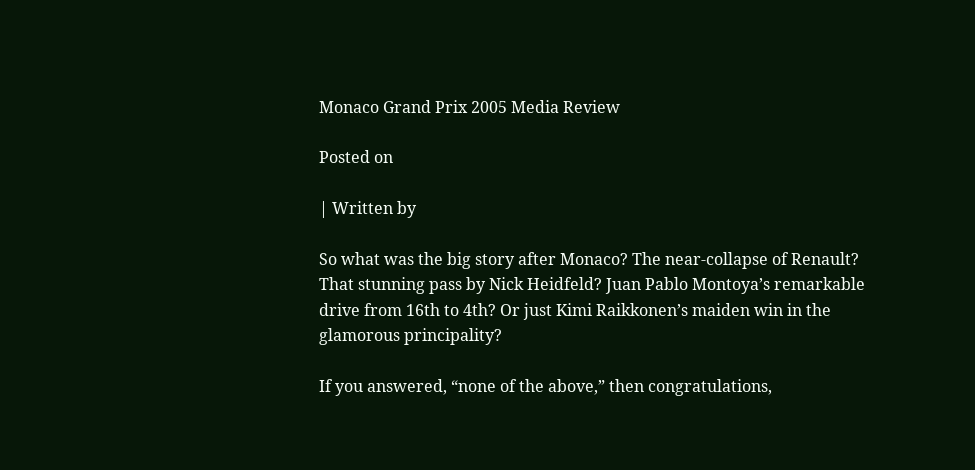Monaco Grand Prix 2005 Media Review

Posted on

| Written by

So what was the big story after Monaco? The near-collapse of Renault? That stunning pass by Nick Heidfeld? Juan Pablo Montoya’s remarkable drive from 16th to 4th? Or just Kimi Raikkonen’s maiden win in the glamorous principality?

If you answered, “none of the above,” then congratulations,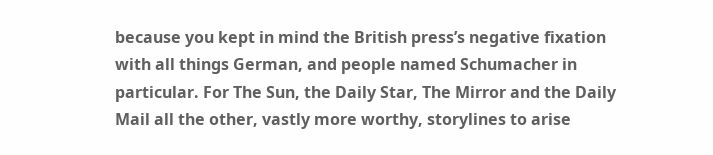because you kept in mind the British press’s negative fixation with all things German, and people named Schumacher in particular. For The Sun, the Daily Star, The Mirror and the Daily Mail all the other, vastly more worthy, storylines to arise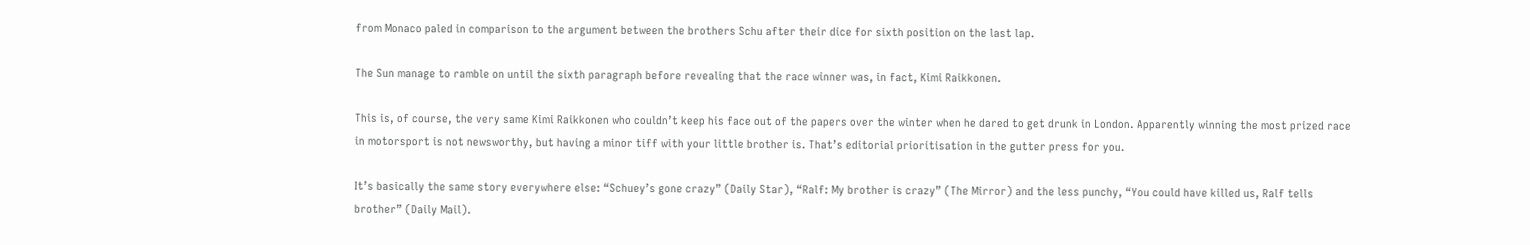from Monaco paled in comparison to the argument between the brothers Schu after their dice for sixth position on the last lap.

The Sun manage to ramble on until the sixth paragraph before revealing that the race winner was, in fact, Kimi Raikkonen.

This is, of course, the very same Kimi Raikkonen who couldn’t keep his face out of the papers over the winter when he dared to get drunk in London. Apparently winning the most prized race in motorsport is not newsworthy, but having a minor tiff with your little brother is. That’s editorial prioritisation in the gutter press for you.

It’s basically the same story everywhere else: “Schuey’s gone crazy” (Daily Star), “Ralf: My brother is crazy” (The Mirror) and the less punchy, “You could have killed us, Ralf tells brother” (Daily Mail).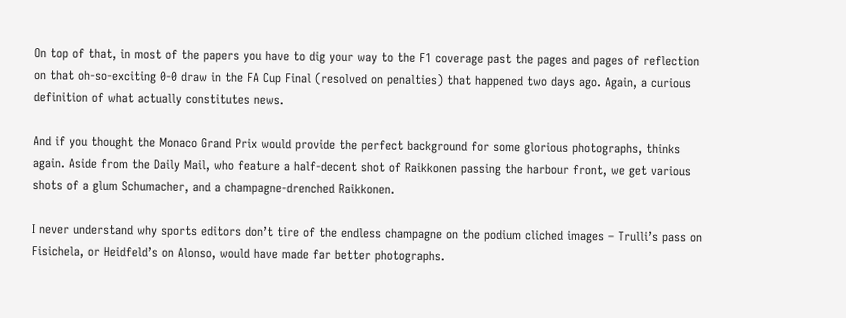On top of that, in most of the papers you have to dig your way to the F1 coverage past the pages and pages of reflection on that oh-so-exciting 0-0 draw in the FA Cup Final (resolved on penalties) that happened two days ago. Again, a curious definition of what actually constitutes news.

And if you thought the Monaco Grand Prix would provide the perfect background for some glorious photographs, thinks again. Aside from the Daily Mail, who feature a half-decent shot of Raikkonen passing the harbour front, we get various shots of a glum Schumacher, and a champagne-drenched Raikkonen.

I never understand why sports editors don’t tire of the endless champagne on the podium cliched images – Trulli’s pass on Fisichela, or Heidfeld’s on Alonso, would have made far better photographs.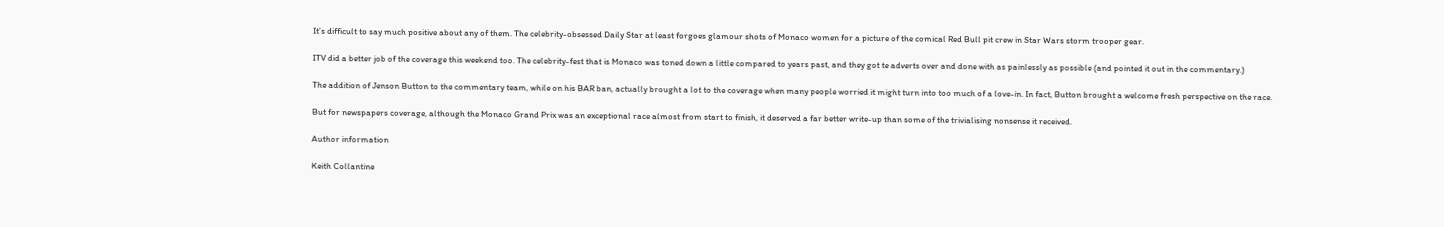It’s difficult to say much positive about any of them. The celebrity-obsessed Daily Star at least forgoes glamour shots of Monaco women for a picture of the comical Red Bull pit crew in Star Wars storm trooper gear.

ITV did a better job of the coverage this weekend too. The celebrity-fest that is Monaco was toned down a little compared to years past, and they got te adverts over and done with as painlessly as possible (and pointed it out in the commentary.)

The addition of Jenson Button to the commentary team, while on his BAR ban, actually brought a lot to the coverage when many people worried it might turn into too much of a love-in. In fact, Button brought a welcome fresh perspective on the race.

But for newspapers coverage, although the Monaco Grand Prix was an exceptional race almost from start to finish, it deserved a far better write-up than some of the trivialising nonsense it received.

Author information

Keith Collantine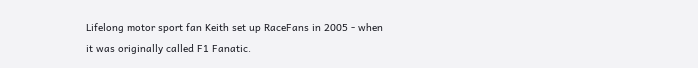Lifelong motor sport fan Keith set up RaceFans in 2005 - when it was originally called F1 Fanatic.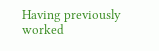Having previously worked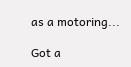as a motoring...

Got a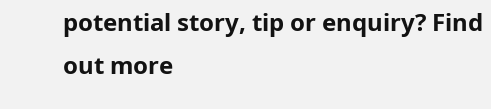potential story, tip or enquiry? Find out more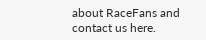about RaceFans and contact us here.